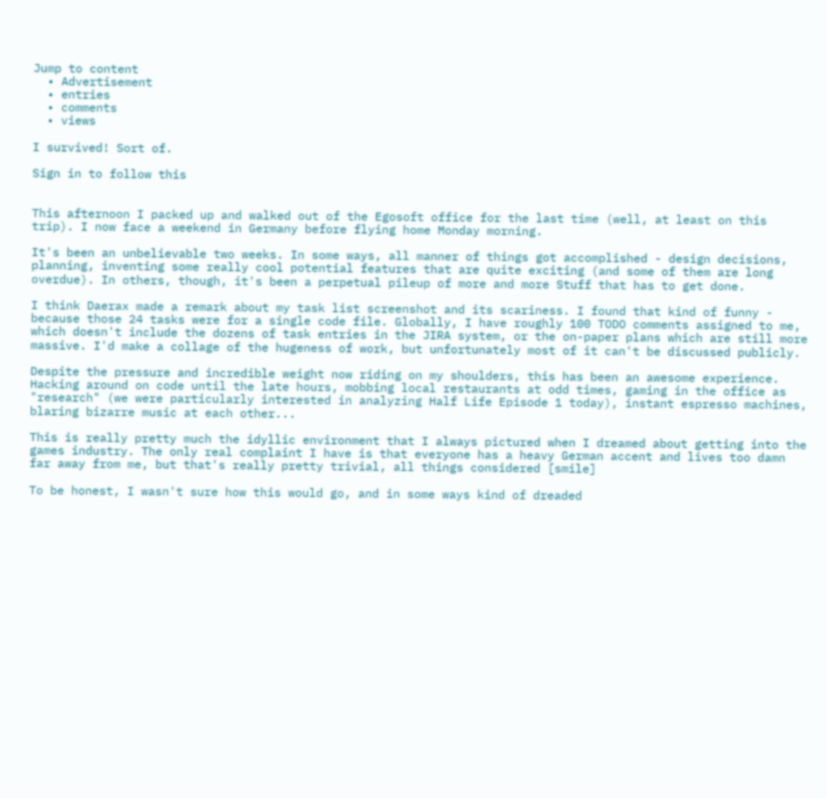Jump to content
  • Advertisement
  • entries
  • comments
  • views

I survived! Sort of.

Sign in to follow this


This afternoon I packed up and walked out of the Egosoft office for the last time (well, at least on this trip). I now face a weekend in Germany before flying home Monday morning.

It's been an unbelievable two weeks. In some ways, all manner of things got accomplished - design decisions, planning, inventing some really cool potential features that are quite exciting (and some of them are long overdue). In others, though, it's been a perpetual pileup of more and more Stuff that has to get done.

I think Daerax made a remark about my task list screenshot and its scariness. I found that kind of funny - because those 24 tasks were for a single code file. Globally, I have roughly 100 TODO comments assigned to me, which doesn't include the dozens of task entries in the JIRA system, or the on-paper plans which are still more massive. I'd make a collage of the hugeness of work, but unfortunately most of it can't be discussed publicly.

Despite the pressure and incredible weight now riding on my shoulders, this has been an awesome experience. Hacking around on code until the late hours, mobbing local restaurants at odd times, gaming in the office as "research" (we were particularly interested in analyzing Half Life Episode 1 today), instant espresso machines, blaring bizarre music at each other...

This is really pretty much the idyllic environment that I always pictured when I dreamed about getting into the games industry. The only real complaint I have is that everyone has a heavy German accent and lives too damn far away from me, but that's really pretty trivial, all things considered [smile]

To be honest, I wasn't sure how this would go, and in some ways kind of dreaded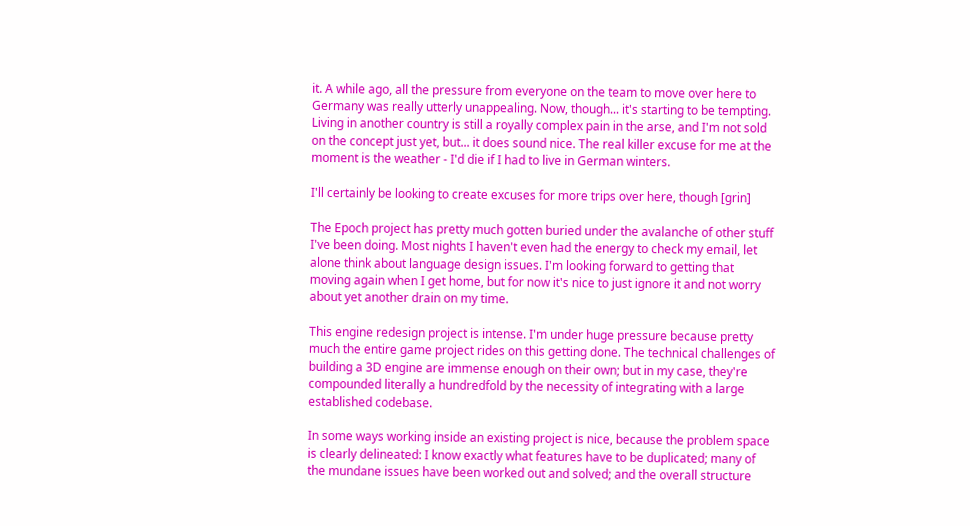it. A while ago, all the pressure from everyone on the team to move over here to Germany was really utterly unappealing. Now, though... it's starting to be tempting. Living in another country is still a royally complex pain in the arse, and I'm not sold on the concept just yet, but... it does sound nice. The real killer excuse for me at the moment is the weather - I'd die if I had to live in German winters.

I'll certainly be looking to create excuses for more trips over here, though [grin]

The Epoch project has pretty much gotten buried under the avalanche of other stuff I've been doing. Most nights I haven't even had the energy to check my email, let alone think about language design issues. I'm looking forward to getting that moving again when I get home, but for now it's nice to just ignore it and not worry about yet another drain on my time.

This engine redesign project is intense. I'm under huge pressure because pretty much the entire game project rides on this getting done. The technical challenges of building a 3D engine are immense enough on their own; but in my case, they're compounded literally a hundredfold by the necessity of integrating with a large established codebase.

In some ways working inside an existing project is nice, because the problem space is clearly delineated: I know exactly what features have to be duplicated; many of the mundane issues have been worked out and solved; and the overall structure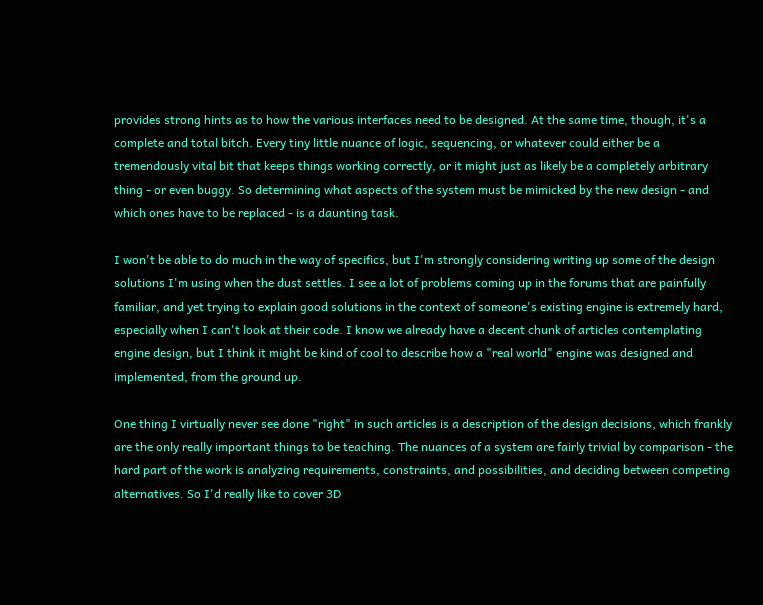provides strong hints as to how the various interfaces need to be designed. At the same time, though, it's a complete and total bitch. Every tiny little nuance of logic, sequencing, or whatever could either be a tremendously vital bit that keeps things working correctly, or it might just as likely be a completely arbitrary thing - or even buggy. So determining what aspects of the system must be mimicked by the new design - and which ones have to be replaced - is a daunting task.

I won't be able to do much in the way of specifics, but I'm strongly considering writing up some of the design solutions I'm using when the dust settles. I see a lot of problems coming up in the forums that are painfully familiar, and yet trying to explain good solutions in the context of someone's existing engine is extremely hard, especially when I can't look at their code. I know we already have a decent chunk of articles contemplating engine design, but I think it might be kind of cool to describe how a "real world" engine was designed and implemented, from the ground up.

One thing I virtually never see done "right" in such articles is a description of the design decisions, which frankly are the only really important things to be teaching. The nuances of a system are fairly trivial by comparison - the hard part of the work is analyzing requirements, constraints, and possibilities, and deciding between competing alternatives. So I'd really like to cover 3D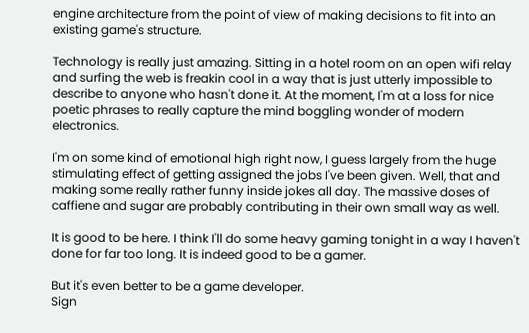engine architecture from the point of view of making decisions to fit into an existing game's structure.

Technology is really just amazing. Sitting in a hotel room on an open wifi relay and surfing the web is freakin cool in a way that is just utterly impossible to describe to anyone who hasn't done it. At the moment, I'm at a loss for nice poetic phrases to really capture the mind boggling wonder of modern electronics.

I'm on some kind of emotional high right now, I guess largely from the huge stimulating effect of getting assigned the jobs I've been given. Well, that and making some really rather funny inside jokes all day. The massive doses of caffiene and sugar are probably contributing in their own small way as well.

It is good to be here. I think I'll do some heavy gaming tonight in a way I haven't done for far too long. It is indeed good to be a gamer.

But it's even better to be a game developer.
Sign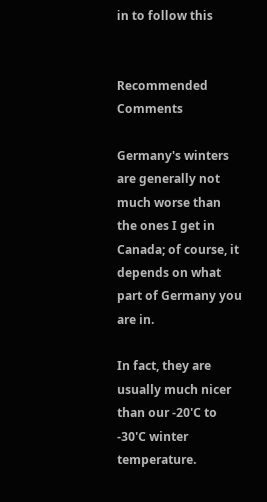in to follow this


Recommended Comments

Germany's winters are generally not much worse than the ones I get in Canada; of course, it depends on what part of Germany you are in.

In fact, they are usually much nicer than our -20'C to -30'C winter temperature.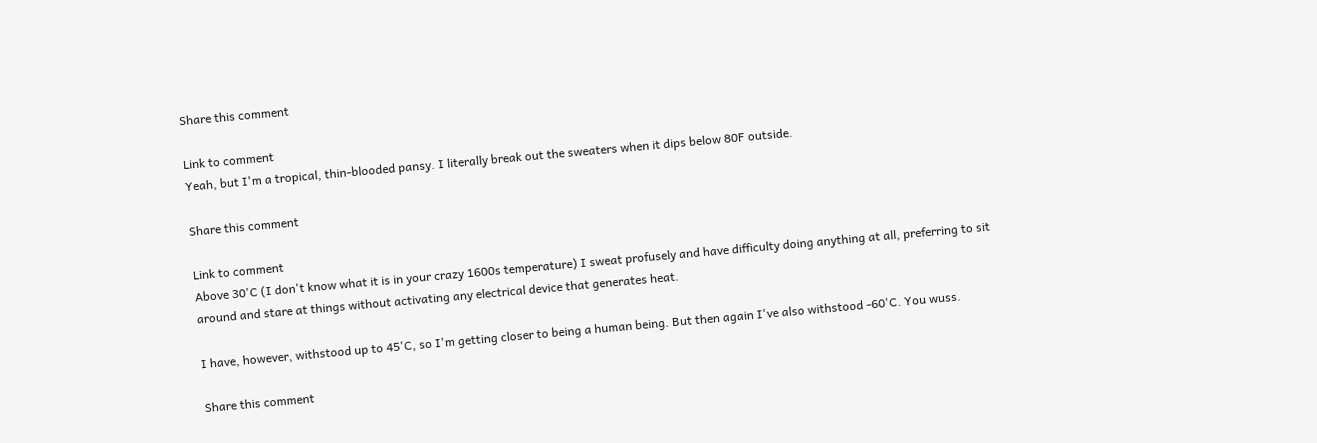Share this comment

Link to comment
Yeah, but I'm a tropical, thin-blooded pansy. I literally break out the sweaters when it dips below 80F outside.

Share this comment

Link to comment
Above 30'C (I don't know what it is in your crazy 1600s temperature) I sweat profusely and have difficulty doing anything at all, preferring to sit around and stare at things without activating any electrical device that generates heat.

I have, however, withstood up to 45'C, so I'm getting closer to being a human being. But then again I've also withstood -60'C. You wuss.

Share this comment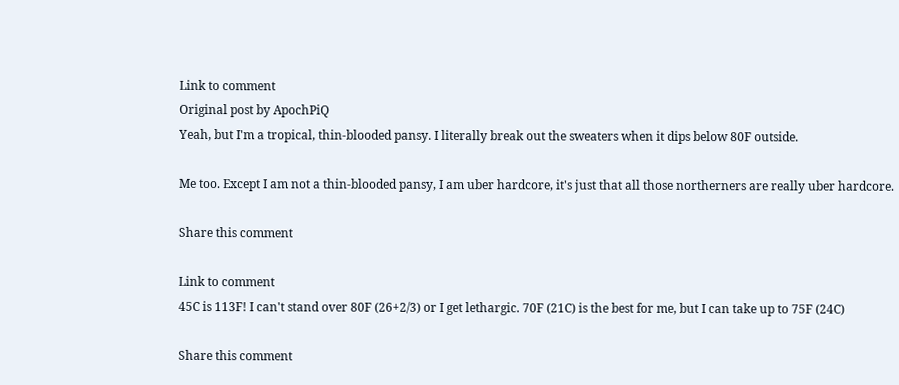Link to comment
Original post by ApochPiQ
Yeah, but I'm a tropical, thin-blooded pansy. I literally break out the sweaters when it dips below 80F outside.

Me too. Except I am not a thin-blooded pansy, I am uber hardcore, it's just that all those northerners are really uber hardcore.

Share this comment

Link to comment
45C is 113F! I can't stand over 80F (26+2/3) or I get lethargic. 70F (21C) is the best for me, but I can take up to 75F (24C)

Share this comment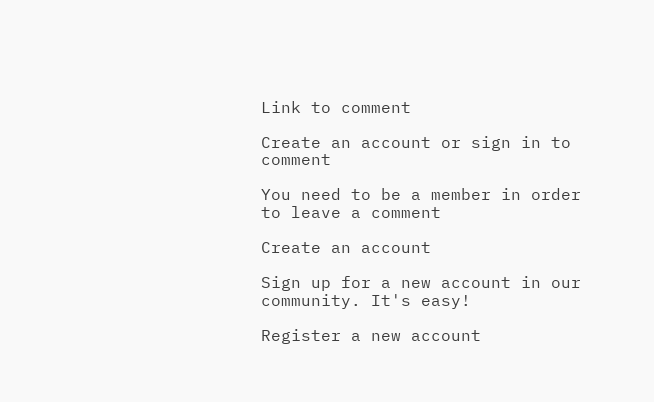Link to comment

Create an account or sign in to comment

You need to be a member in order to leave a comment

Create an account

Sign up for a new account in our community. It's easy!

Register a new account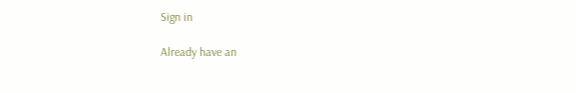Sign in

Already have an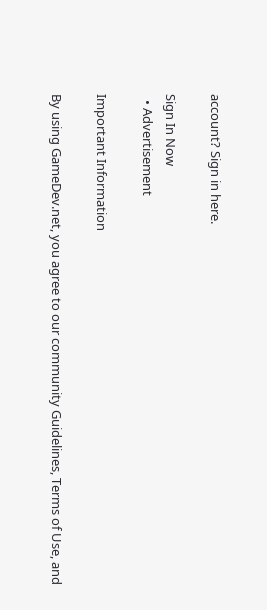account? Sign in here.

Sign In Now
  • Advertisement

Important Information

By using GameDev.net, you agree to our community Guidelines, Terms of Use, and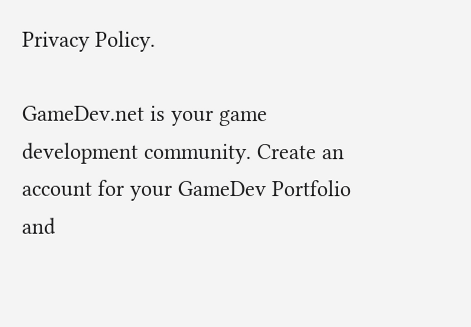Privacy Policy.

GameDev.net is your game development community. Create an account for your GameDev Portfolio and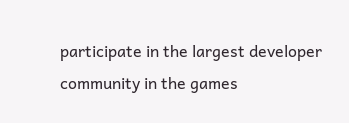participate in the largest developer community in the games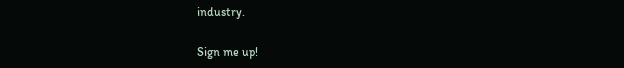industry.

Sign me up!